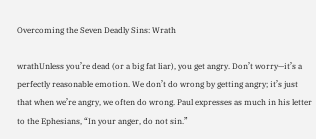Overcoming the Seven Deadly Sins: Wrath

wrathUnless you’re dead (or a big fat liar), you get angry. Don’t worry—it’s a perfectly reasonable emotion. We don’t do wrong by getting angry; it’s just that when we’re angry, we often do wrong. Paul expresses as much in his letter to the Ephesians, “In your anger, do not sin.”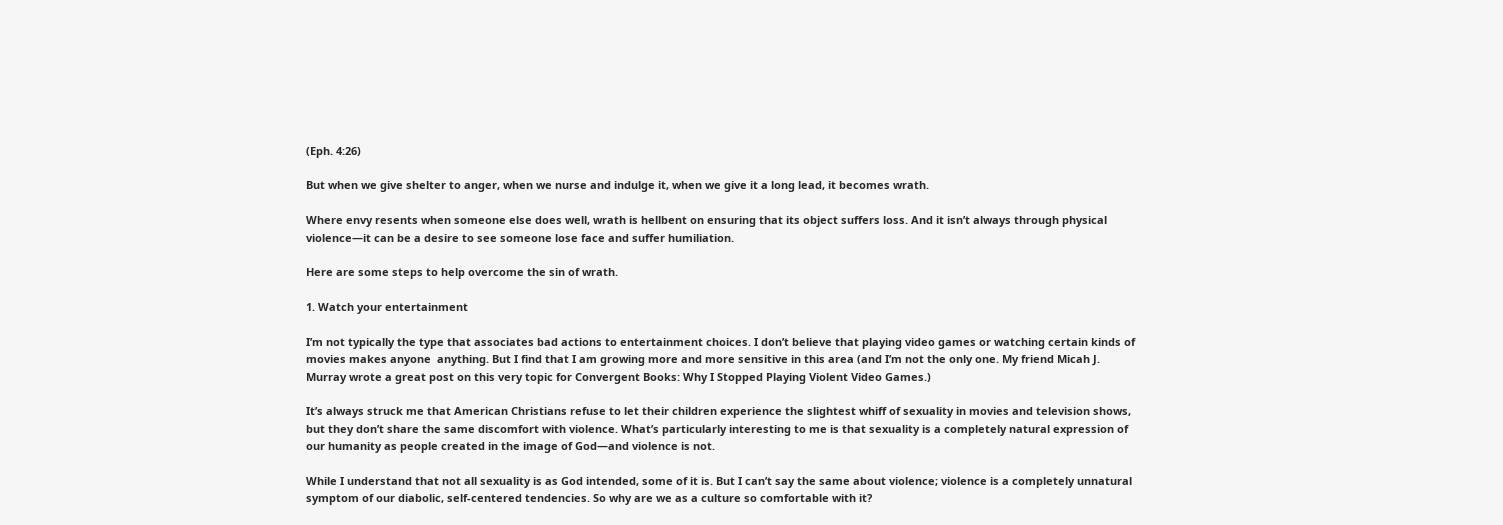(Eph. 4:26)

But when we give shelter to anger, when we nurse and indulge it, when we give it a long lead, it becomes wrath.

Where envy resents when someone else does well, wrath is hellbent on ensuring that its object suffers loss. And it isn’t always through physical violence—it can be a desire to see someone lose face and suffer humiliation.

Here are some steps to help overcome the sin of wrath.

1. Watch your entertainment

I’m not typically the type that associates bad actions to entertainment choices. I don’t believe that playing video games or watching certain kinds of movies makes anyone  anything. But I find that I am growing more and more sensitive in this area (and I’m not the only one. My friend Micah J. Murray wrote a great post on this very topic for Convergent Books: Why I Stopped Playing Violent Video Games.)

It’s always struck me that American Christians refuse to let their children experience the slightest whiff of sexuality in movies and television shows, but they don’t share the same discomfort with violence. What’s particularly interesting to me is that sexuality is a completely natural expression of our humanity as people created in the image of God—and violence is not.

While I understand that not all sexuality is as God intended, some of it is. But I can’t say the same about violence; violence is a completely unnatural symptom of our diabolic, self-centered tendencies. So why are we as a culture so comfortable with it?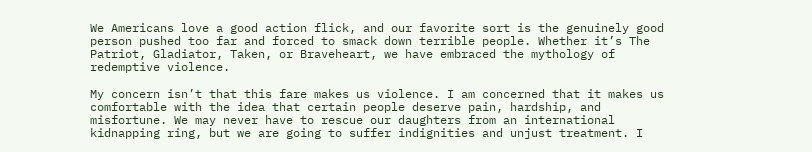We Americans love a good action flick, and our favorite sort is the genuinely good person pushed too far and forced to smack down terrible people. Whether it’s The Patriot, Gladiator, Taken, or Braveheart, we have embraced the mythology of redemptive violence.

My concern isn’t that this fare makes us violence. I am concerned that it makes us comfortable with the idea that certain people deserve pain, hardship, and misfortune. We may never have to rescue our daughters from an international kidnapping ring, but we are going to suffer indignities and unjust treatment. I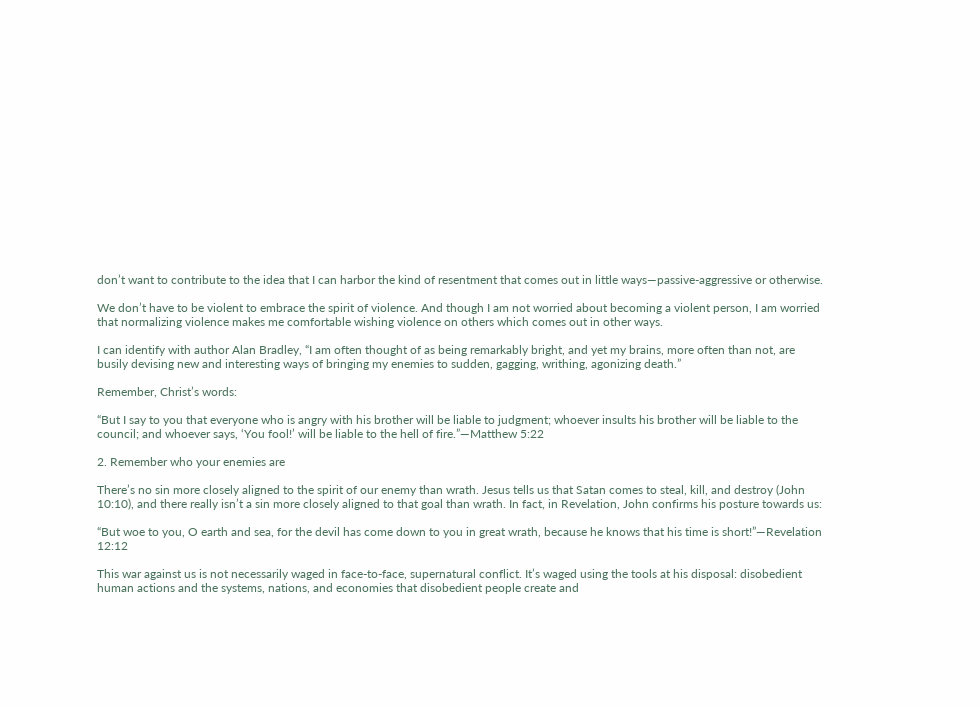don’t want to contribute to the idea that I can harbor the kind of resentment that comes out in little ways—passive-aggressive or otherwise.

We don’t have to be violent to embrace the spirit of violence. And though I am not worried about becoming a violent person, I am worried that normalizing violence makes me comfortable wishing violence on others which comes out in other ways.

I can identify with author Alan Bradley, “I am often thought of as being remarkably bright, and yet my brains, more often than not, are busily devising new and interesting ways of bringing my enemies to sudden, gagging, writhing, agonizing death.”

Remember, Christ’s words:

“But I say to you that everyone who is angry with his brother will be liable to judgment; whoever insults his brother will be liable to the council; and whoever says, ‘You fool!’ will be liable to the hell of fire.”—Matthew 5:22

2. Remember who your enemies are

There’s no sin more closely aligned to the spirit of our enemy than wrath. Jesus tells us that Satan comes to steal, kill, and destroy (John 10:10), and there really isn’t a sin more closely aligned to that goal than wrath. In fact, in Revelation, John confirms his posture towards us:

“But woe to you, O earth and sea, for the devil has come down to you in great wrath, because he knows that his time is short!”—Revelation 12:12

This war against us is not necessarily waged in face-to-face, supernatural conflict. It’s waged using the tools at his disposal: disobedient human actions and the systems, nations, and economies that disobedient people create and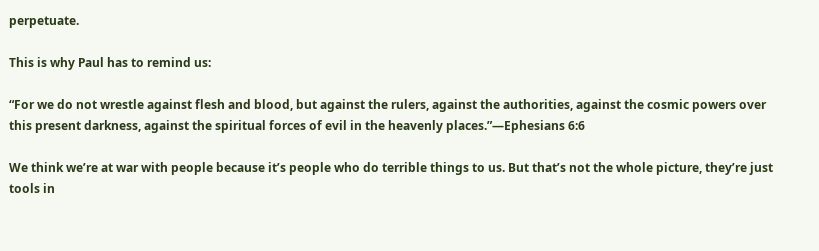perpetuate.

This is why Paul has to remind us:

“For we do not wrestle against flesh and blood, but against the rulers, against the authorities, against the cosmic powers over this present darkness, against the spiritual forces of evil in the heavenly places.”—Ephesians 6:6

We think we’re at war with people because it’s people who do terrible things to us. But that’s not the whole picture, they’re just tools in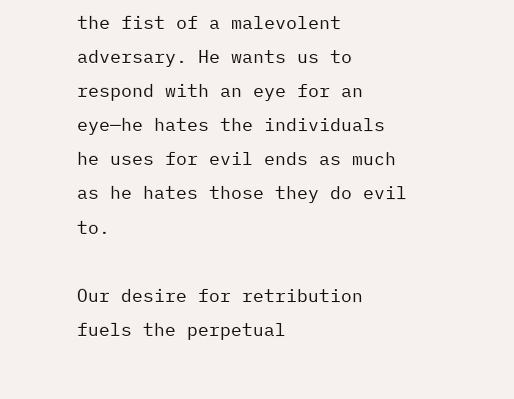the fist of a malevolent adversary. He wants us to respond with an eye for an eye—he hates the individuals he uses for evil ends as much as he hates those they do evil to.

Our desire for retribution fuels the perpetual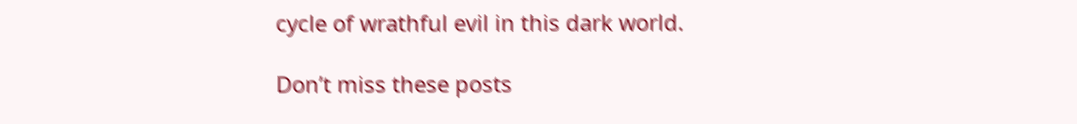cycle of wrathful evil in this dark world.

Don’t miss these posts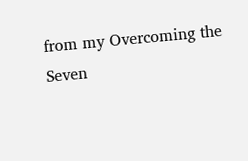from my Overcoming the Seven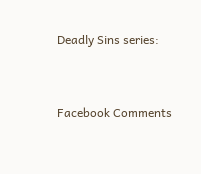Deadly Sins series:


Facebook Comments